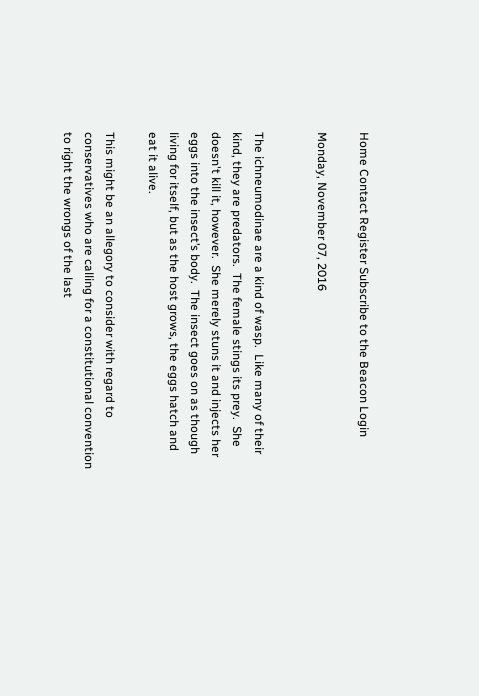Home Contact Register Subscribe to the Beacon Login

Monday, November 07, 2016


The ichneumodinae are a kind of wasp.  Like many of their kind, they are predators.  The female stings its prey.  She doesn't kill it, however.  She merely stuns it and injects her eggs into the insect’s body.  The insect goes on as though living for itself, but as the host grows, the eggs hatch and eat it alive.

This might be an allegory to consider with regard to conservatives who are calling for a constitutional convention to right the wrongs of the last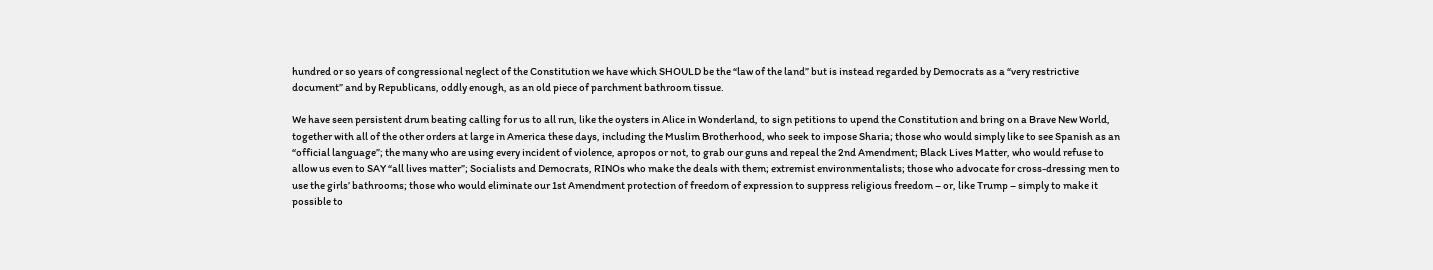hundred or so years of congressional neglect of the Constitution we have which SHOULD be the “law of the land” but is instead regarded by Democrats as a “very restrictive document” and by Republicans, oddly enough, as an old piece of parchment bathroom tissue.

We have seen persistent drum beating calling for us to all run, like the oysters in Alice in Wonderland, to sign petitions to upend the Constitution and bring on a Brave New World, together with all of the other orders at large in America these days, including the Muslim Brotherhood, who seek to impose Sharia; those who would simply like to see Spanish as an “official language”; the many who are using every incident of violence, apropos or not, to grab our guns and repeal the 2nd Amendment; Black Lives Matter, who would refuse to allow us even to SAY “all lives matter”; Socialists and Democrats, RINOs who make the deals with them; extremist environmentalists; those who advocate for cross-dressing men to use the girls’ bathrooms; those who would eliminate our 1st Amendment protection of freedom of expression to suppress religious freedom – or, like Trump – simply to make it possible to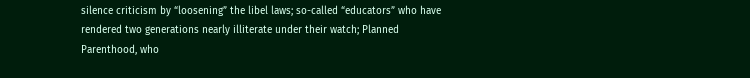silence criticism by “loosening” the libel laws; so-called “educators” who have rendered two generations nearly illiterate under their watch; Planned Parenthood, who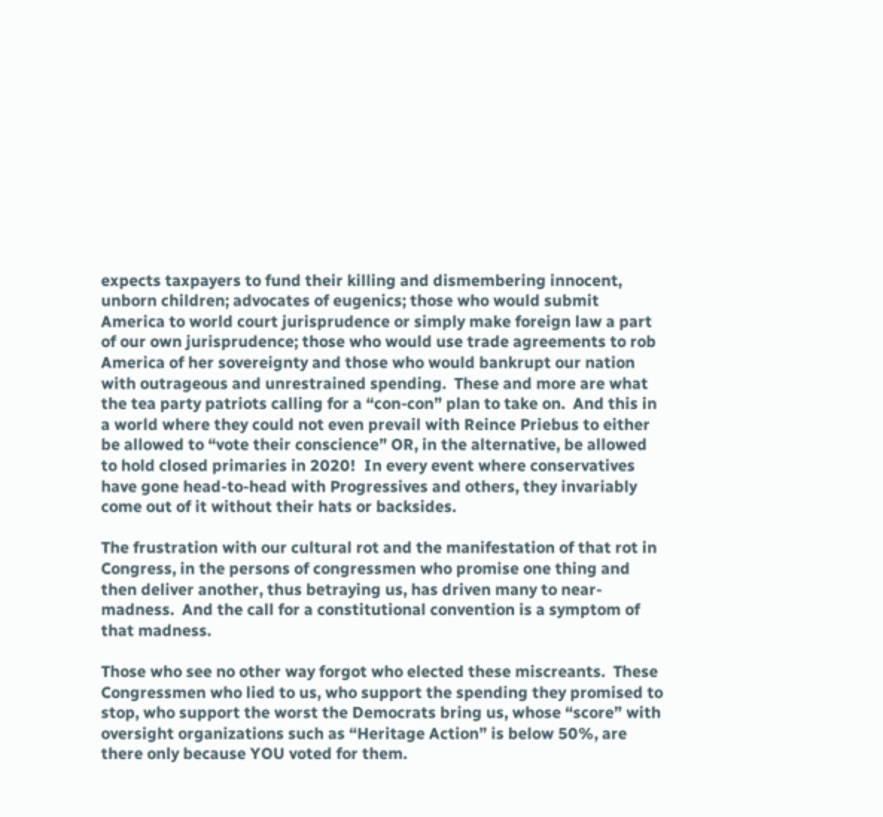expects taxpayers to fund their killing and dismembering innocent, unborn children; advocates of eugenics; those who would submit America to world court jurisprudence or simply make foreign law a part of our own jurisprudence; those who would use trade agreements to rob America of her sovereignty and those who would bankrupt our nation with outrageous and unrestrained spending.  These and more are what the tea party patriots calling for a “con-con” plan to take on.  And this in a world where they could not even prevail with Reince Priebus to either be allowed to “vote their conscience” OR, in the alternative, be allowed to hold closed primaries in 2020!  In every event where conservatives have gone head-to-head with Progressives and others, they invariably come out of it without their hats or backsides.

The frustration with our cultural rot and the manifestation of that rot in Congress, in the persons of congressmen who promise one thing and then deliver another, thus betraying us, has driven many to near-madness.  And the call for a constitutional convention is a symptom of that madness.

Those who see no other way forgot who elected these miscreants.  These Congressmen who lied to us, who support the spending they promised to stop, who support the worst the Democrats bring us, whose “score” with oversight organizations such as “Heritage Action” is below 50%, are there only because YOU voted for them.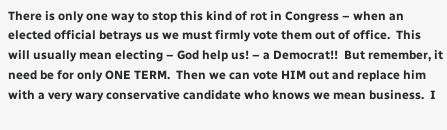There is only one way to stop this kind of rot in Congress – when an elected official betrays us we must firmly vote them out of office.  This will usually mean electing – God help us! – a Democrat!!  But remember, it need be for only ONE TERM.  Then we can vote HIM out and replace him with a very wary conservative candidate who knows we mean business.  I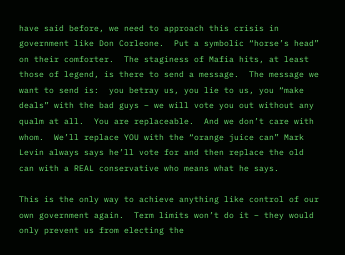have said before, we need to approach this crisis in government like Don Corleone.  Put a symbolic “horse’s head” on their comforter.  The staginess of Mafia hits, at least those of legend, is there to send a message.  The message we want to send is:  you betray us, you lie to us, you “make deals” with the bad guys – we will vote you out without any qualm at all.  You are replaceable.  And we don’t care with whom.  We’ll replace YOU with the “orange juice can” Mark Levin always says he’ll vote for and then replace the old can with a REAL conservative who means what he says.

This is the only way to achieve anything like control of our own government again.  Term limits won’t do it – they would only prevent us from electing the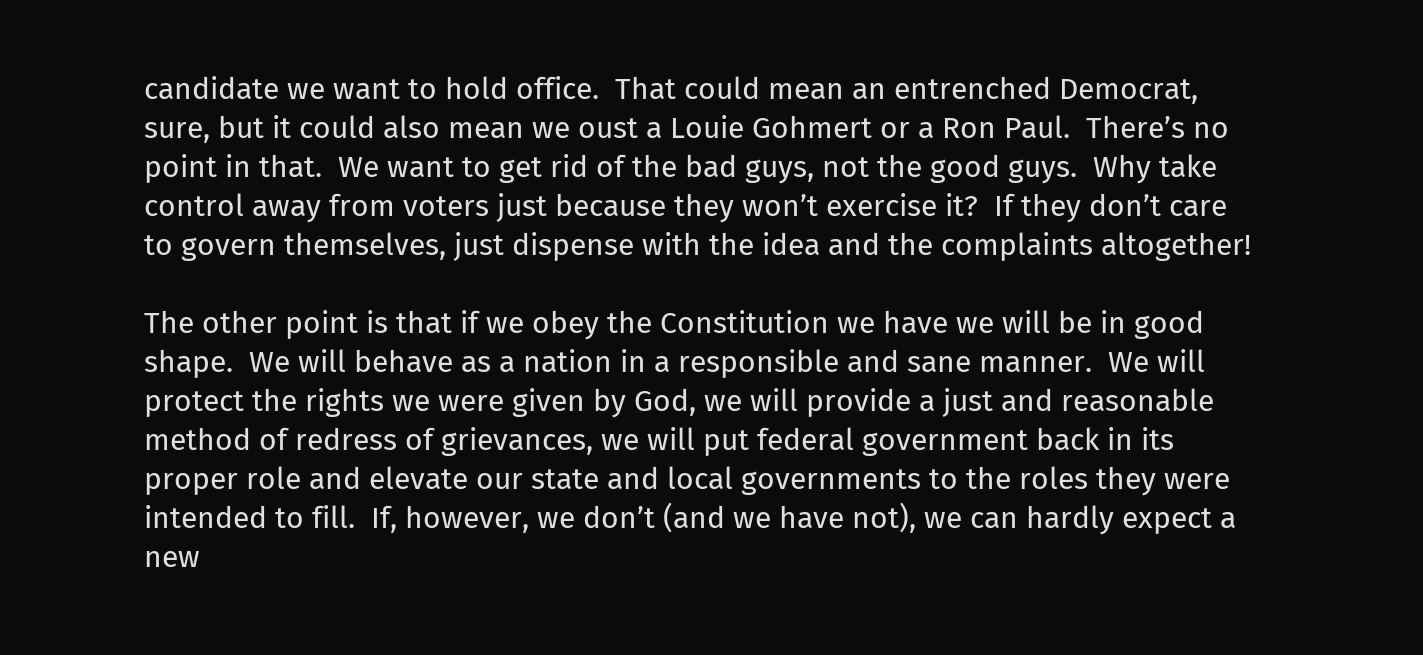candidate we want to hold office.  That could mean an entrenched Democrat, sure, but it could also mean we oust a Louie Gohmert or a Ron Paul.  There’s no point in that.  We want to get rid of the bad guys, not the good guys.  Why take control away from voters just because they won’t exercise it?  If they don’t care to govern themselves, just dispense with the idea and the complaints altogether!

The other point is that if we obey the Constitution we have we will be in good shape.  We will behave as a nation in a responsible and sane manner.  We will protect the rights we were given by God, we will provide a just and reasonable method of redress of grievances, we will put federal government back in its proper role and elevate our state and local governments to the roles they were intended to fill.  If, however, we don’t (and we have not), we can hardly expect a new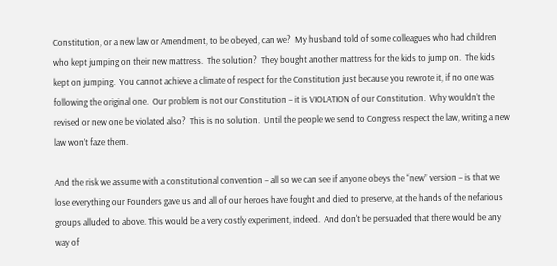Constitution, or a new law or Amendment, to be obeyed, can we?  My husband told of some colleagues who had children who kept jumping on their new mattress.  The solution?  They bought another mattress for the kids to jump on.  The kids kept on jumping.  You cannot achieve a climate of respect for the Constitution just because you rewrote it, if no one was following the original one.  Our problem is not our Constitution – it is VIOLATION of our Constitution.  Why wouldn’t the revised or new one be violated also?  This is no solution.  Until the people we send to Congress respect the law, writing a new law won’t faze them.

And the risk we assume with a constitutional convention – all so we can see if anyone obeys the “new” version – is that we lose everything our Founders gave us and all of our heroes have fought and died to preserve, at the hands of the nefarious groups alluded to above. This would be a very costly experiment, indeed.  And don't be persuaded that there would be any way of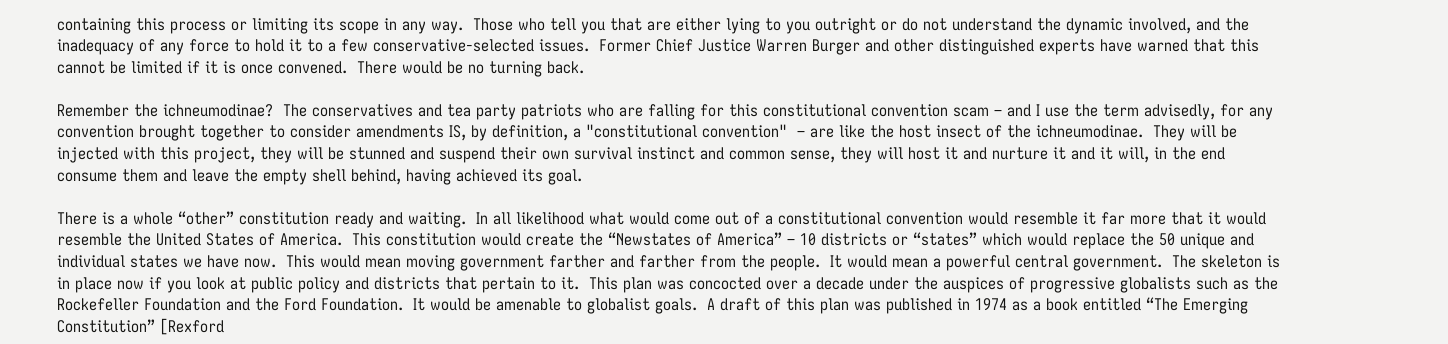containing this process or limiting its scope in any way.  Those who tell you that are either lying to you outright or do not understand the dynamic involved, and the inadequacy of any force to hold it to a few conservative-selected issues.  Former Chief Justice Warren Burger and other distinguished experts have warned that this cannot be limited if it is once convened.  There would be no turning back.

Remember the ichneumodinae?  The conservatives and tea party patriots who are falling for this constitutional convention scam – and I use the term advisedly, for any convention brought together to consider amendments IS, by definition, a "constitutional convention"  – are like the host insect of the ichneumodinae.  They will be injected with this project, they will be stunned and suspend their own survival instinct and common sense, they will host it and nurture it and it will, in the end consume them and leave the empty shell behind, having achieved its goal.

There is a whole “other” constitution ready and waiting.  In all likelihood what would come out of a constitutional convention would resemble it far more that it would resemble the United States of America.  This constitution would create the “Newstates of America” – 10 districts or “states” which would replace the 50 unique and individual states we have now.  This would mean moving government farther and farther from the people.  It would mean a powerful central government.  The skeleton is in place now if you look at public policy and districts that pertain to it.  This plan was concocted over a decade under the auspices of progressive globalists such as the Rockefeller Foundation and the Ford Foundation.  It would be amenable to globalist goals.  A draft of this plan was published in 1974 as a book entitled “The Emerging Constitution” [Rexford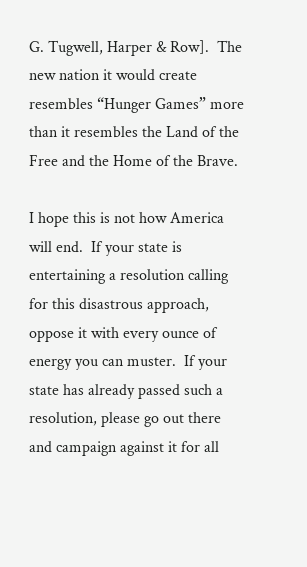G. Tugwell, Harper & Row].  The new nation it would create resembles “Hunger Games” more than it resembles the Land of the Free and the Home of the Brave.

I hope this is not how America will end.  If your state is entertaining a resolution calling for this disastrous approach, oppose it with every ounce of energy you can muster.  If your state has already passed such a resolution, please go out there and campaign against it for all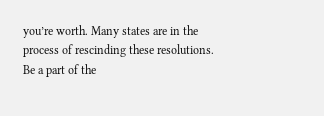you’re worth. Many states are in the process of rescinding these resolutions.  Be a part of the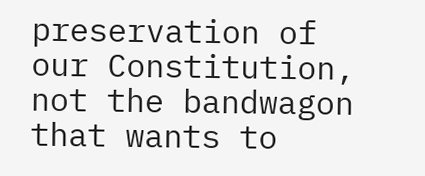preservation of our Constitution, not the bandwagon that wants to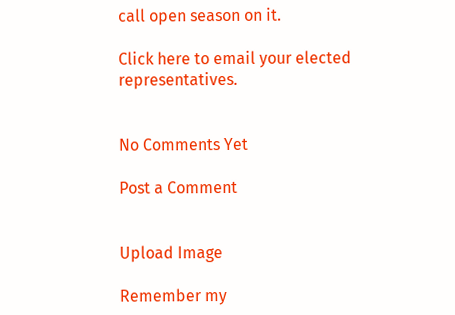call open season on it.

Click here to email your elected representatives.


No Comments Yet

Post a Comment


Upload Image

Remember my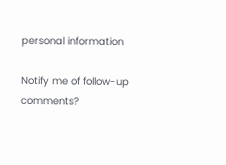personal information

Notify me of follow-up comments?